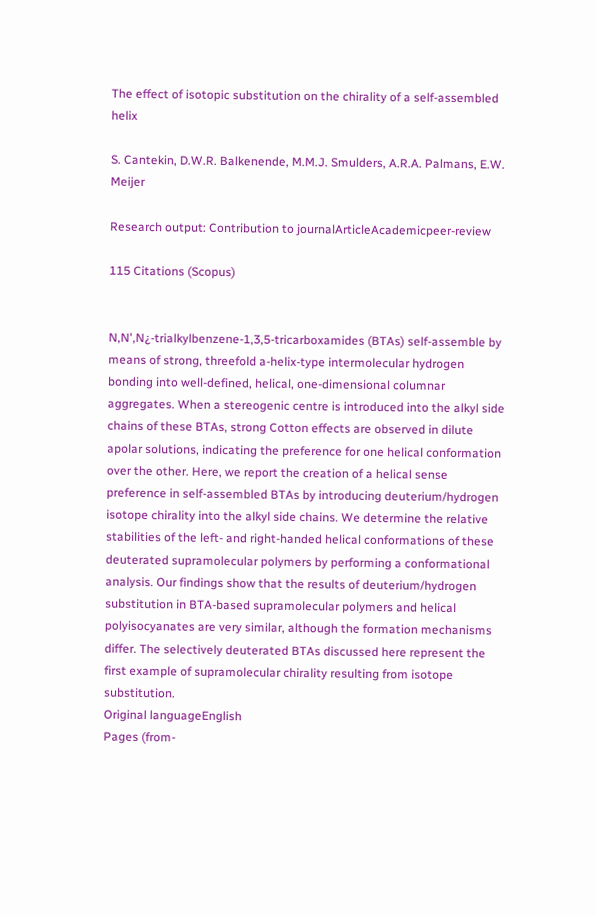The effect of isotopic substitution on the chirality of a self-assembled helix

S. Cantekin, D.W.R. Balkenende, M.M.J. Smulders, A.R.A. Palmans, E.W. Meijer

Research output: Contribution to journalArticleAcademicpeer-review

115 Citations (Scopus)


N,N',N¿-trialkylbenzene-1,3,5-tricarboxamides (BTAs) self-assemble by means of strong, threefold a-helix-type intermolecular hydrogen bonding into well-defined, helical, one-dimensional columnar aggregates. When a stereogenic centre is introduced into the alkyl side chains of these BTAs, strong Cotton effects are observed in dilute apolar solutions, indicating the preference for one helical conformation over the other. Here, we report the creation of a helical sense preference in self-assembled BTAs by introducing deuterium/hydrogen isotope chirality into the alkyl side chains. We determine the relative stabilities of the left- and right-handed helical conformations of these deuterated supramolecular polymers by performing a conformational analysis. Our findings show that the results of deuterium/hydrogen substitution in BTA-based supramolecular polymers and helical polyisocyanates are very similar, although the formation mechanisms differ. The selectively deuterated BTAs discussed here represent the first example of supramolecular chirality resulting from isotope substitution.
Original languageEnglish
Pages (from-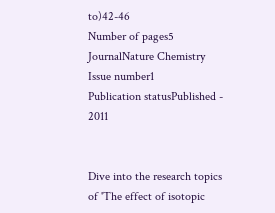to)42-46
Number of pages5
JournalNature Chemistry
Issue number1
Publication statusPublished - 2011


Dive into the research topics of 'The effect of isotopic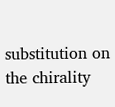substitution on the chirality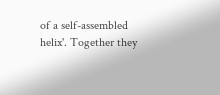of a self-assembled helix'. Together they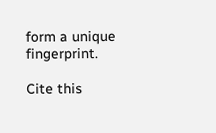form a unique fingerprint.

Cite this